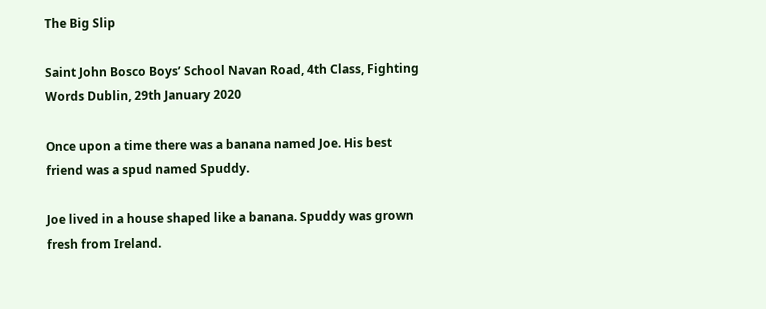The Big Slip

Saint John Bosco Boys’ School Navan Road, 4th Class, Fighting Words Dublin, 29th January 2020

Once upon a time there was a banana named Joe. His best friend was a spud named Spuddy.

Joe lived in a house shaped like a banana. Spuddy was grown fresh from Ireland.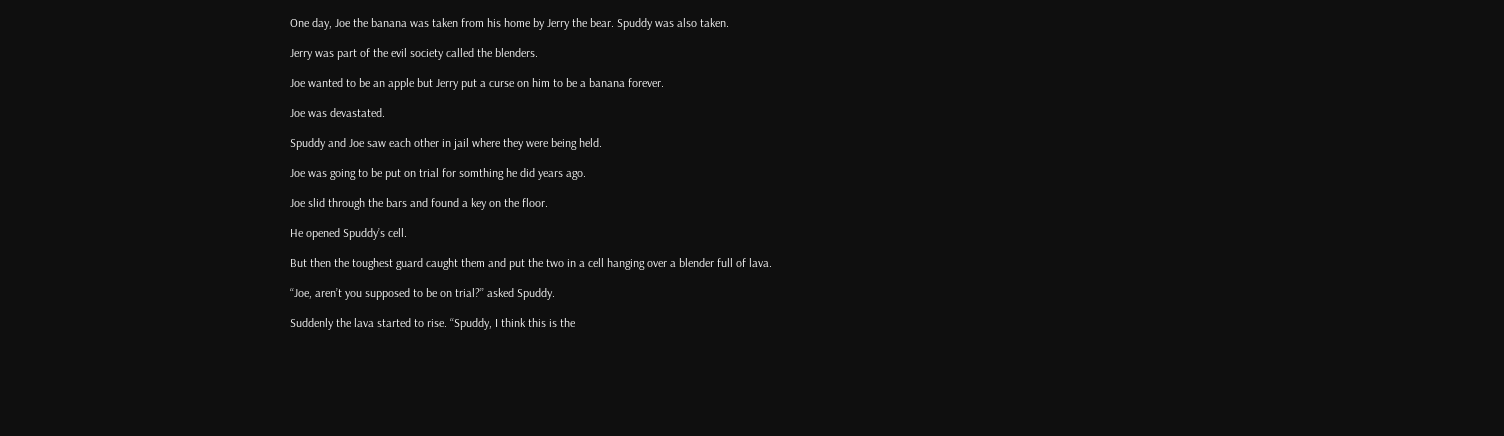One day, Joe the banana was taken from his home by Jerry the bear. Spuddy was also taken.

Jerry was part of the evil society called the blenders.

Joe wanted to be an apple but Jerry put a curse on him to be a banana forever.

Joe was devastated.

Spuddy and Joe saw each other in jail where they were being held.

Joe was going to be put on trial for somthing he did years ago.

Joe slid through the bars and found a key on the floor.

He opened Spuddy’s cell.

But then the toughest guard caught them and put the two in a cell hanging over a blender full of lava.

‘‘Joe, aren’t you supposed to be on trial?’’ asked Spuddy.

Suddenly the lava started to rise. ‘‘Spuddy, I think this is the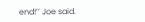end!’’ Joe said.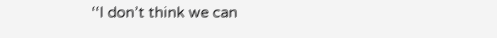‘‘I don’t think we can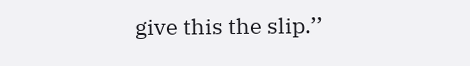give this the slip.’’